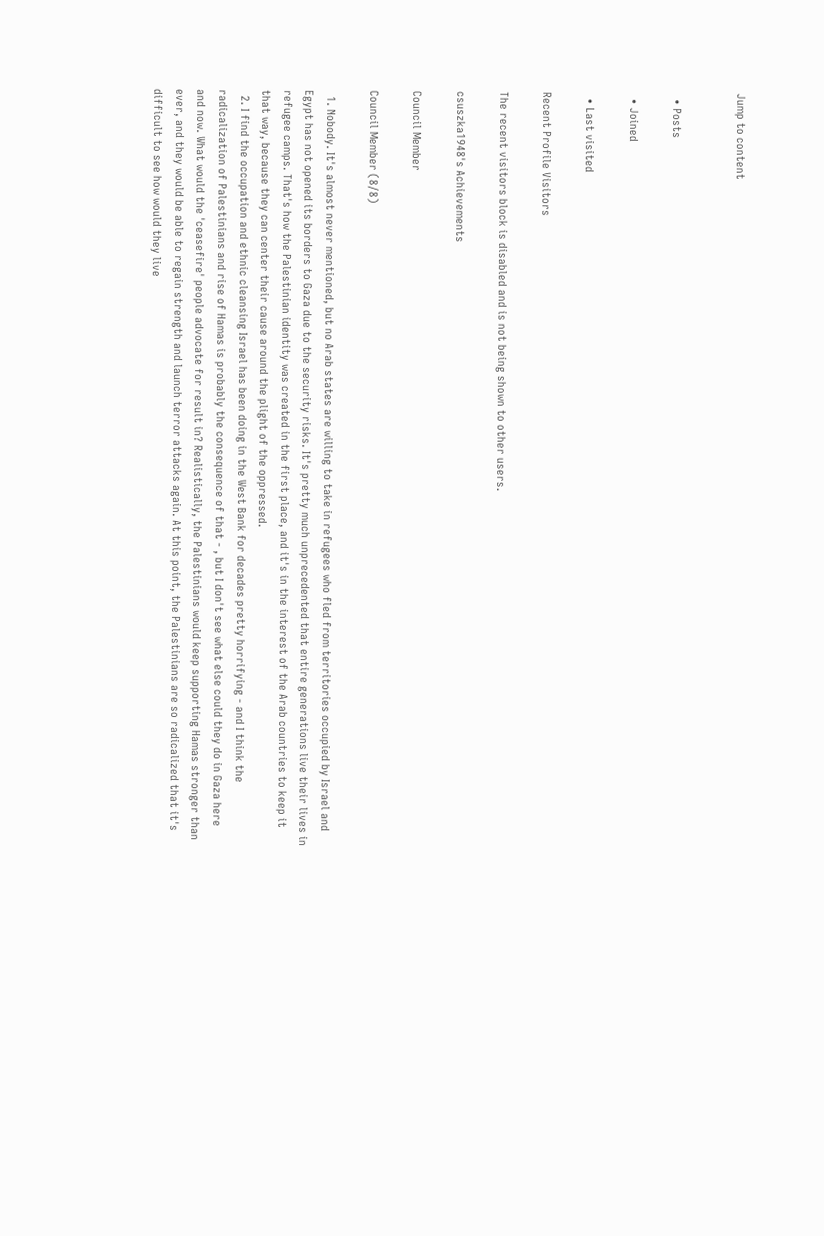Jump to content


  • Posts

  • Joined

  • Last visited

Recent Profile Visitors

The recent visitors block is disabled and is not being shown to other users.

csuszka1948's Achievements

Council Member

Council Member (8/8)

  1. Nobody. It's almost never mentioned, but no Arab states are willing to take in refugees who fled from territories occupied by Israel and Egypt has not opened its borders to Gaza due to the security risks. It's pretty much unprecedented that entire generations live their lives in refugee camps. That's how the Palestinian identity was created in the first place, and it's in the interest of the Arab countries to keep it that way, because they can center their cause around the plight of the oppressed.
  2. I find the occupation and ethnic cleansing Israel has been doing in the West Bank for decades pretty horrifying - and I think the radicalization of Palestinians and rise of Hamas is probably the consequence of that - , but I don't see what else could they do in Gaza here and now. What would the 'ceasefire' people advocate for result in? Realistically, the Palestinians would keep supporting Hamas stronger than ever, and they would be able to regain strength and launch terror attacks again. At this point, the Palestinians are so radicalized that it's difficult to see how would they live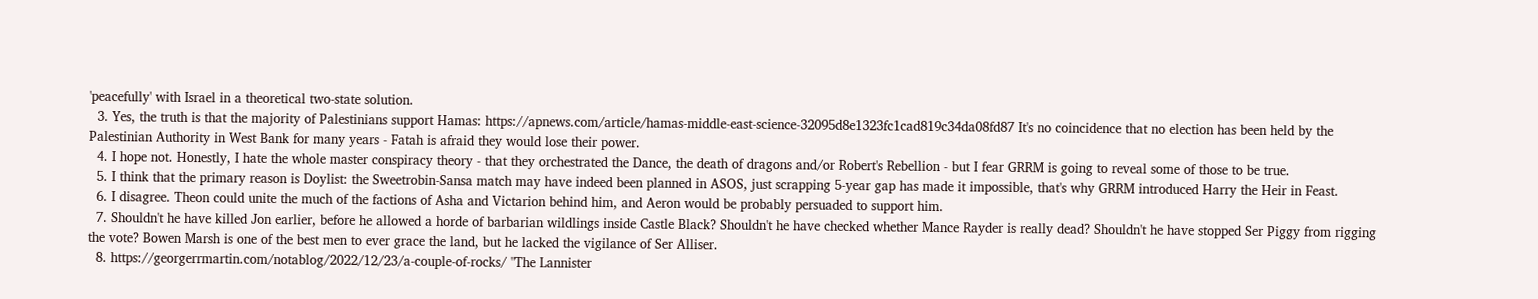'peacefully' with Israel in a theoretical two-state solution.
  3. Yes, the truth is that the majority of Palestinians support Hamas: https://apnews.com/article/hamas-middle-east-science-32095d8e1323fc1cad819c34da08fd87 It's no coincidence that no election has been held by the Palestinian Authority in West Bank for many years - Fatah is afraid they would lose their power.
  4. I hope not. Honestly, I hate the whole master conspiracy theory - that they orchestrated the Dance, the death of dragons and/or Robert's Rebellion - but I fear GRRM is going to reveal some of those to be true.
  5. I think that the primary reason is Doylist: the Sweetrobin-Sansa match may have indeed been planned in ASOS, just scrapping 5-year gap has made it impossible, that's why GRRM introduced Harry the Heir in Feast.
  6. I disagree. Theon could unite the much of the factions of Asha and Victarion behind him, and Aeron would be probably persuaded to support him.
  7. Shouldn't he have killed Jon earlier, before he allowed a horde of barbarian wildlings inside Castle Black? Shouldn't he have checked whether Mance Rayder is really dead? Shouldn't he have stopped Ser Piggy from rigging the vote? Bowen Marsh is one of the best men to ever grace the land, but he lacked the vigilance of Ser Alliser.
  8. https://georgerrmartin.com/notablog/2022/12/23/a-couple-of-rocks/ "The Lannister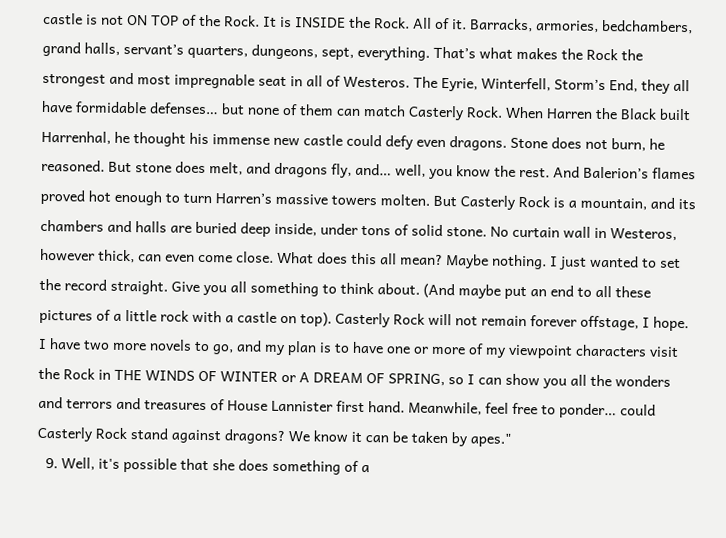castle is not ON TOP of the Rock. It is INSIDE the Rock. All of it. Barracks, armories, bedchambers, grand halls, servant’s quarters, dungeons, sept, everything. That’s what makes the Rock the strongest and most impregnable seat in all of Westeros. The Eyrie, Winterfell, Storm’s End, they all have formidable defenses… but none of them can match Casterly Rock. When Harren the Black built Harrenhal, he thought his immense new castle could defy even dragons. Stone does not burn, he reasoned. But stone does melt, and dragons fly, and… well, you know the rest. And Balerion’s flames proved hot enough to turn Harren’s massive towers molten. But Casterly Rock is a mountain, and its chambers and halls are buried deep inside, under tons of solid stone. No curtain wall in Westeros, however thick, can even come close. What does this all mean? Maybe nothing. I just wanted to set the record straight. Give you all something to think about. (And maybe put an end to all these pictures of a little rock with a castle on top). Casterly Rock will not remain forever offstage, I hope. I have two more novels to go, and my plan is to have one or more of my viewpoint characters visit the Rock in THE WINDS OF WINTER or A DREAM OF SPRING, so I can show you all the wonders and terrors and treasures of House Lannister first hand. Meanwhile, feel free to ponder… could Casterly Rock stand against dragons? We know it can be taken by apes."
  9. Well, it's possible that she does something of a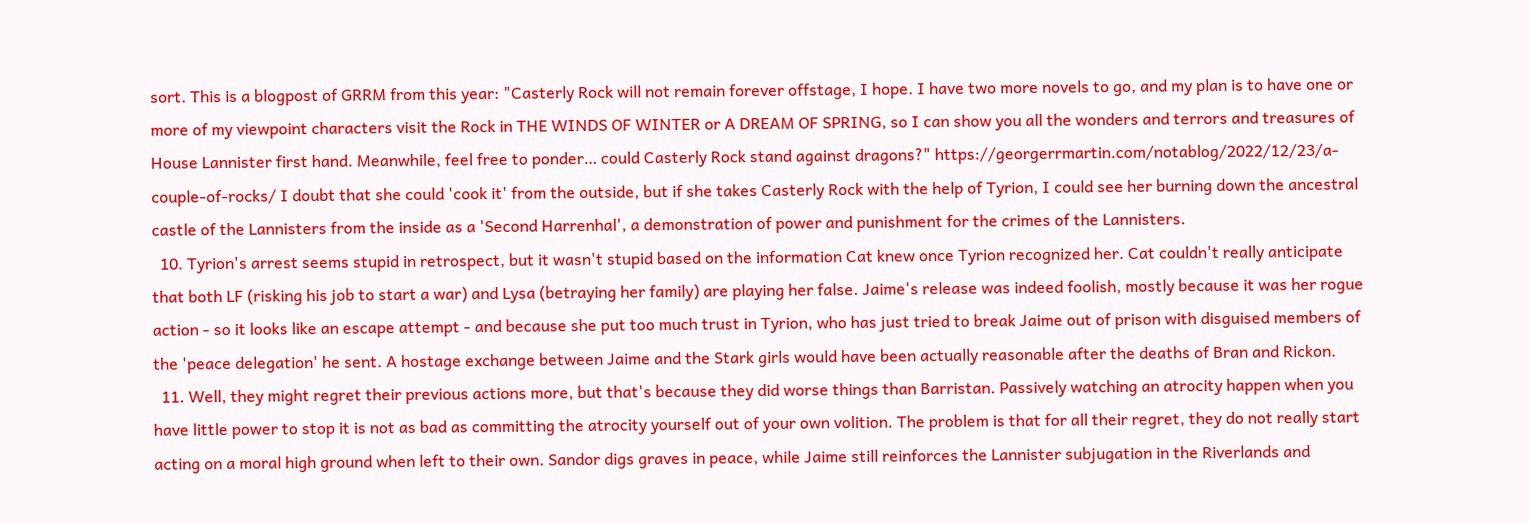sort. This is a blogpost of GRRM from this year: "Casterly Rock will not remain forever offstage, I hope. I have two more novels to go, and my plan is to have one or more of my viewpoint characters visit the Rock in THE WINDS OF WINTER or A DREAM OF SPRING, so I can show you all the wonders and terrors and treasures of House Lannister first hand. Meanwhile, feel free to ponder… could Casterly Rock stand against dragons?" https://georgerrmartin.com/notablog/2022/12/23/a-couple-of-rocks/ I doubt that she could 'cook it' from the outside, but if she takes Casterly Rock with the help of Tyrion, I could see her burning down the ancestral castle of the Lannisters from the inside as a 'Second Harrenhal', a demonstration of power and punishment for the crimes of the Lannisters.
  10. Tyrion's arrest seems stupid in retrospect, but it wasn't stupid based on the information Cat knew once Tyrion recognized her. Cat couldn't really anticipate that both LF (risking his job to start a war) and Lysa (betraying her family) are playing her false. Jaime's release was indeed foolish, mostly because it was her rogue action - so it looks like an escape attempt - and because she put too much trust in Tyrion, who has just tried to break Jaime out of prison with disguised members of the 'peace delegation' he sent. A hostage exchange between Jaime and the Stark girls would have been actually reasonable after the deaths of Bran and Rickon.
  11. Well, they might regret their previous actions more, but that's because they did worse things than Barristan. Passively watching an atrocity happen when you have little power to stop it is not as bad as committing the atrocity yourself out of your own volition. The problem is that for all their regret, they do not really start acting on a moral high ground when left to their own. Sandor digs graves in peace, while Jaime still reinforces the Lannister subjugation in the Riverlands and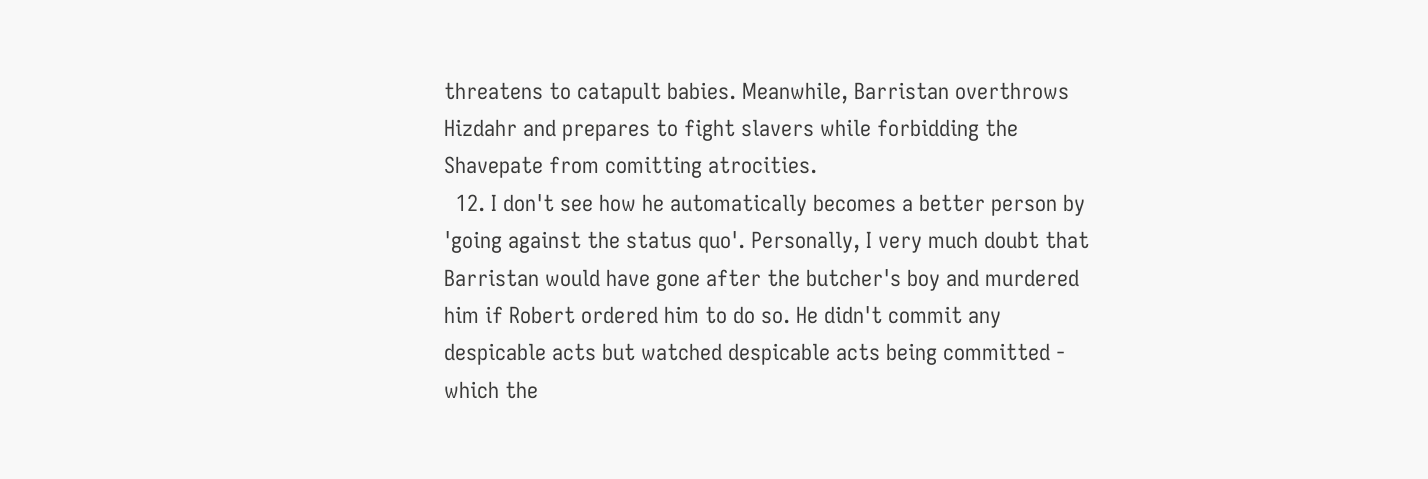threatens to catapult babies. Meanwhile, Barristan overthrows Hizdahr and prepares to fight slavers while forbidding the Shavepate from comitting atrocities.
  12. I don't see how he automatically becomes a better person by 'going against the status quo'. Personally, I very much doubt that Barristan would have gone after the butcher's boy and murdered him if Robert ordered him to do so. He didn't commit any despicable acts but watched despicable acts being committed - which the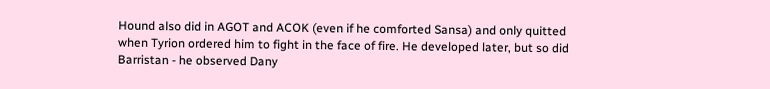Hound also did in AGOT and ACOK (even if he comforted Sansa) and only quitted when Tyrion ordered him to fight in the face of fire. He developed later, but so did Barristan - he observed Dany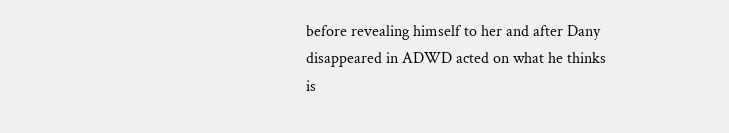before revealing himself to her and after Dany disappeared in ADWD acted on what he thinks is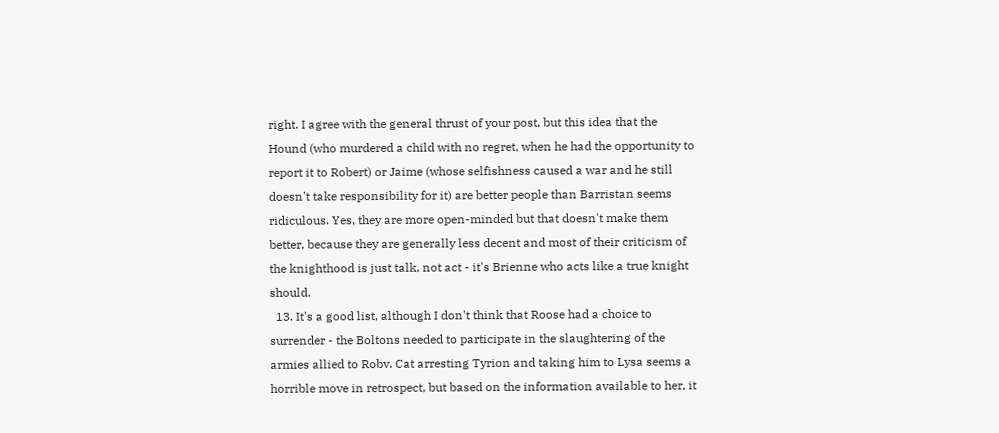right. I agree with the general thrust of your post, but this idea that the Hound (who murdered a child with no regret, when he had the opportunity to report it to Robert) or Jaime (whose selfishness caused a war and he still doesn't take responsibility for it) are better people than Barristan seems ridiculous. Yes, they are more open-minded but that doesn't make them better, because they are generally less decent and most of their criticism of the knighthood is just talk, not act - it's Brienne who acts like a true knight should.
  13. It's a good list, although I don't think that Roose had a choice to surrender - the Boltons needed to participate in the slaughtering of the armies allied to Robv. Cat arresting Tyrion and taking him to Lysa seems a horrible move in retrospect, but based on the information available to her, it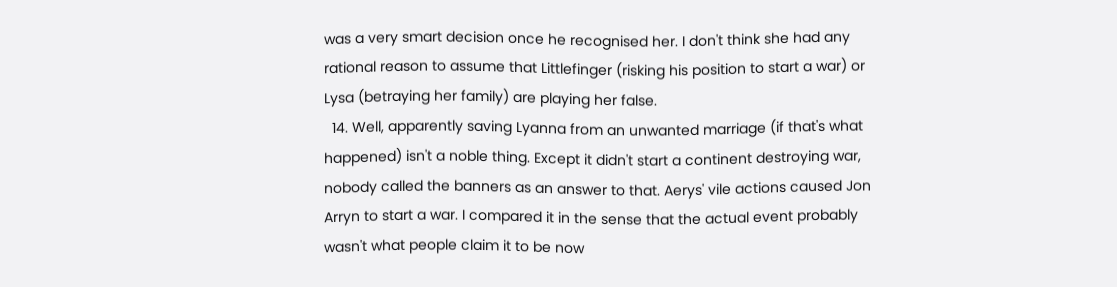was a very smart decision once he recognised her. I don't think she had any rational reason to assume that Littlefinger (risking his position to start a war) or Lysa (betraying her family) are playing her false.
  14. Well, apparently saving Lyanna from an unwanted marriage (if that's what happened) isn't a noble thing. Except it didn't start a continent destroying war, nobody called the banners as an answer to that. Aerys' vile actions caused Jon Arryn to start a war. I compared it in the sense that the actual event probably wasn't what people claim it to be now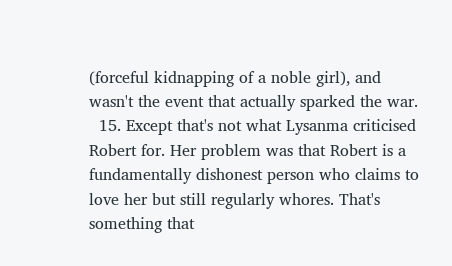(forceful kidnapping of a noble girl), and wasn't the event that actually sparked the war.
  15. Except that's not what Lysanma criticised Robert for. Her problem was that Robert is a fundamentally dishonest person who claims to love her but still regularly whores. That's something that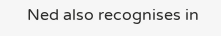Ned also recognises in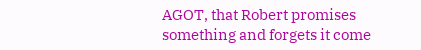AGOT, that Robert promises something and forgets it come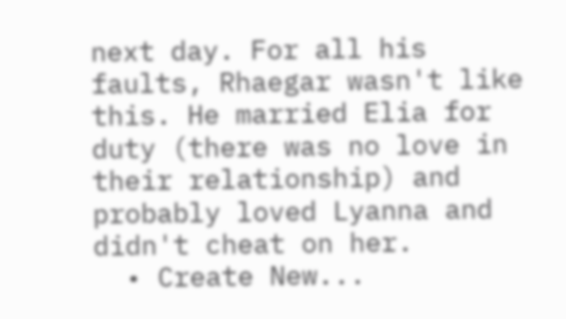next day. For all his faults, Rhaegar wasn't like this. He married Elia for duty (there was no love in their relationship) and probably loved Lyanna and didn't cheat on her.
  • Create New...